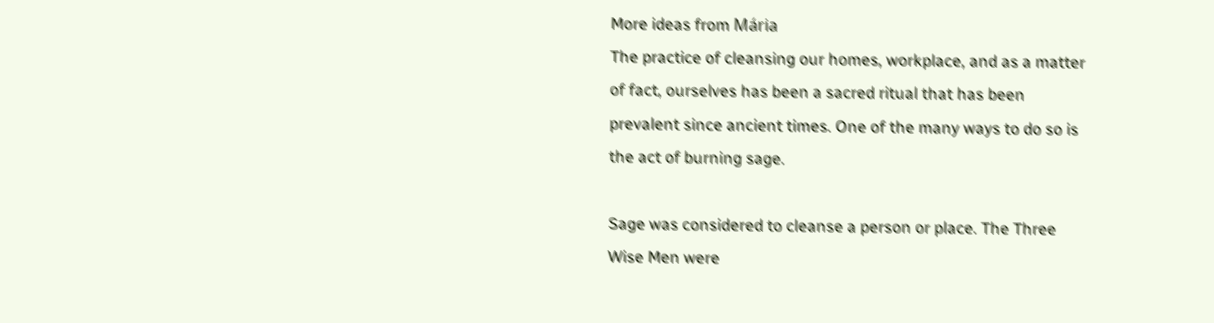More ideas from Mária
The practice of cleansing our homes, workplace, and as a matter of fact, ourselves has been a sacred ritual that has been prevalent since ancient times. One of the many ways to do so is the act of burning sage.

Sage was considered to cleanse a person or place. The Three Wise Men were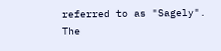referred to as "Sagely". The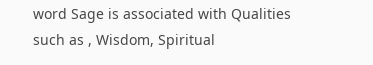word Sage is associated with Qualities such as , Wisdom, Spiritual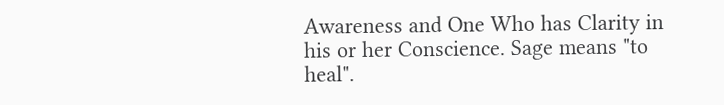Awareness and One Who has Clarity in his or her Conscience. Sage means "to heal".